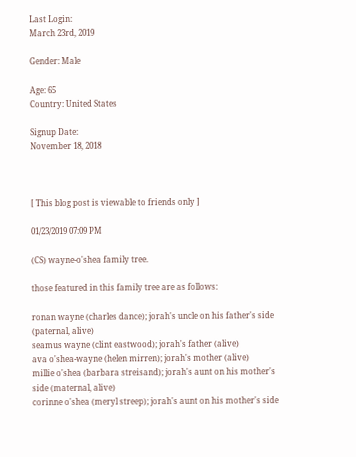Last Login:
March 23rd, 2019

Gender: Male

Age: 65
Country: United States

Signup Date:
November 18, 2018



[ This blog post is viewable to friends only ]

01/23/2019 07:09 PM

(CS) wayne-o'shea family tree.

those featured in this family tree are as follows:

ronan wayne (charles dance); jorah's uncle on his father's side (paternal, alive)
seamus wayne (clint eastwood); jorah's father (alive)
ava o'shea-wayne (helen mirren); jorah's mother (alive)
millie o'shea (barbara streisand); jorah's aunt on his mother's side (maternal, alive)
corinne o'shea (meryl streep); jorah's aunt on his mother's side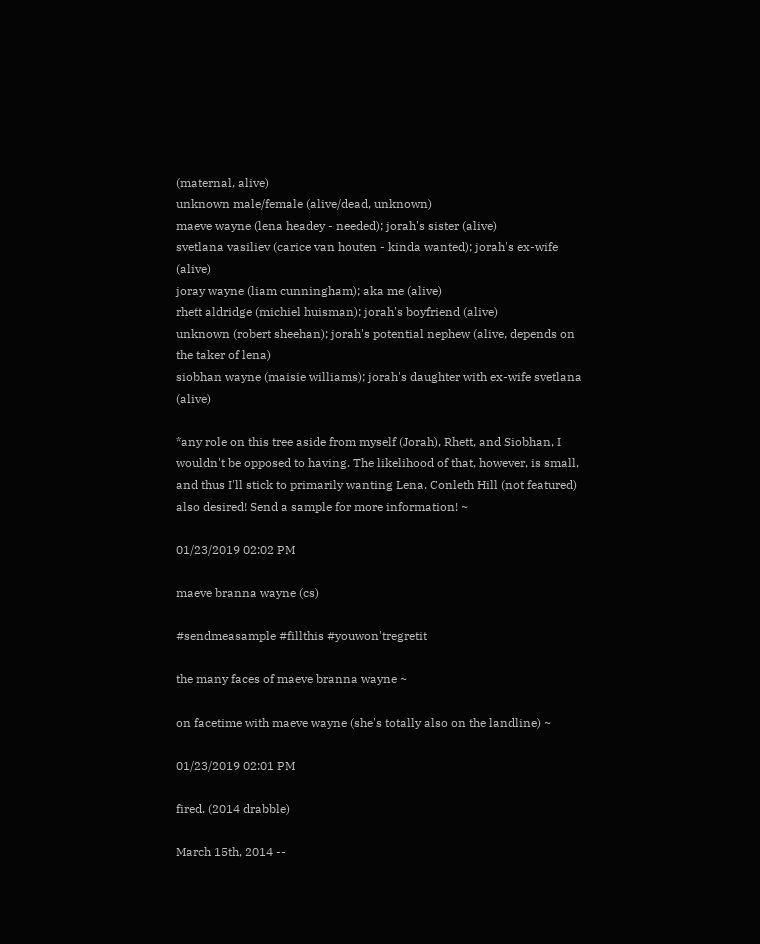(maternal, alive)
unknown male/female (alive/dead, unknown)
maeve wayne (lena headey - needed); jorah's sister (alive)
svetlana vasiliev (carice van houten - kinda wanted); jorah's ex-wife (alive)
joray wayne (liam cunningham); aka me (alive)
rhett aldridge (michiel huisman); jorah's boyfriend (alive)
unknown (robert sheehan); jorah's potential nephew (alive, depends on the taker of lena)
siobhan wayne (maisie williams); jorah's daughter with ex-wife svetlana (alive)

*any role on this tree aside from myself (Jorah), Rhett, and Siobhan, I wouldn't be opposed to having. The likelihood of that, however, is small, and thus I'll stick to primarily wanting Lena. Conleth Hill (not featured) also desired! Send a sample for more information! ~

01/23/2019 02:02 PM

maeve branna wayne (cs)

#sendmeasample #fillthis #youwon'tregretit

the many faces of maeve branna wayne ~

on facetime with maeve wayne (she's totally also on the landline) ~

01/23/2019 02:01 PM

fired. (2014 drabble)

March 15th, 2014 --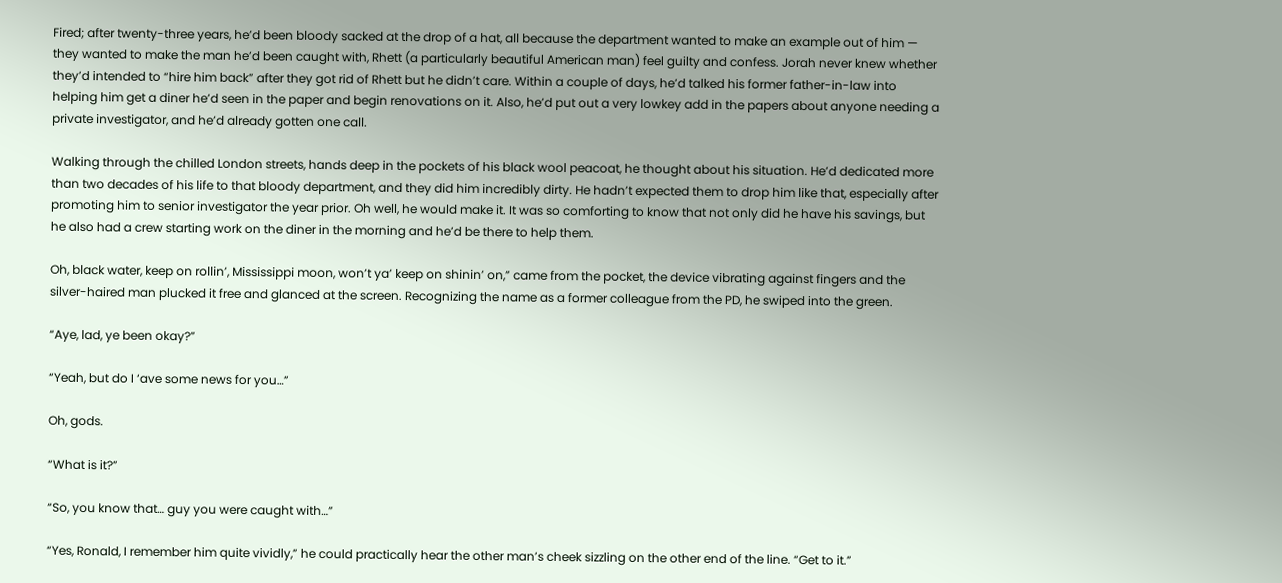Fired; after twenty-three years, he’d been bloody sacked at the drop of a hat, all because the department wanted to make an example out of him — they wanted to make the man he’d been caught with, Rhett (a particularly beautiful American man) feel guilty and confess. Jorah never knew whether they’d intended to “hire him back” after they got rid of Rhett but he didn’t care. Within a couple of days, he’d talked his former father-in-law into helping him get a diner he’d seen in the paper and begin renovations on it. Also, he’d put out a very lowkey add in the papers about anyone needing a private investigator, and he’d already gotten one call.

Walking through the chilled London streets, hands deep in the pockets of his black wool peacoat, he thought about his situation. He’d dedicated more than two decades of his life to that bloody department, and they did him incredibly dirty. He hadn’t expected them to drop him like that, especially after promoting him to senior investigator the year prior. Oh well, he would make it. It was so comforting to know that not only did he have his savings, but he also had a crew starting work on the diner in the morning and he’d be there to help them.

Oh, black water, keep on rollin’, Mississippi moon, won’t ya’ keep on shinin’ on,” came from the pocket, the device vibrating against fingers and the silver-haired man plucked it free and glanced at the screen. Recognizing the name as a former colleague from the PD, he swiped into the green.

“Aye, lad, ye been okay?”

“Yeah, but do I ‘ave some news for you…”

Oh, gods.

“What is it?”

“So, you know that… guy you were caught with…”

“Yes, Ronald, I remember him quite vividly,” he could practically hear the other man’s cheek sizzling on the other end of the line. “Get to it.”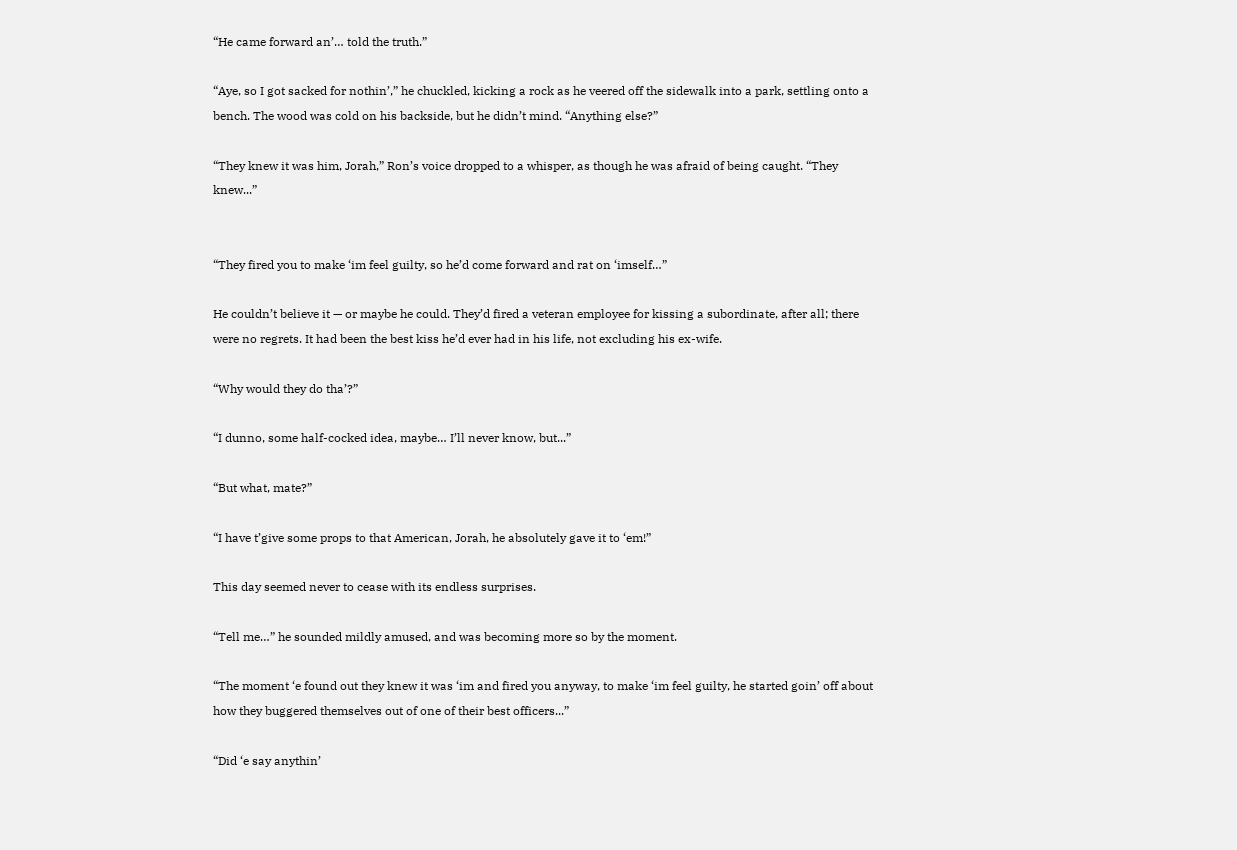“He came forward an’… told the truth.”

“Aye, so I got sacked for nothin’,” he chuckled, kicking a rock as he veered off the sidewalk into a park, settling onto a bench. The wood was cold on his backside, but he didn’t mind. “Anything else?”

“They knew it was him, Jorah,” Ron’s voice dropped to a whisper, as though he was afraid of being caught. “They knew...”


“They fired you to make ‘im feel guilty, so he’d come forward and rat on ‘imself…”

He couldn’t believe it — or maybe he could. They’d fired a veteran employee for kissing a subordinate, after all; there were no regrets. It had been the best kiss he’d ever had in his life, not excluding his ex-wife.

“Why would they do tha’?”

“I dunno, some half-cocked idea, maybe… I’ll never know, but...”

“But what, mate?”

“I have t’give some props to that American, Jorah, he absolutely gave it to ‘em!”

This day seemed never to cease with its endless surprises.

“Tell me…” he sounded mildly amused, and was becoming more so by the moment.

“The moment ‘e found out they knew it was ‘im and fired you anyway, to make ‘im feel guilty, he started goin’ off about how they buggered themselves out of one of their best officers...”

“Did ‘e say anythin’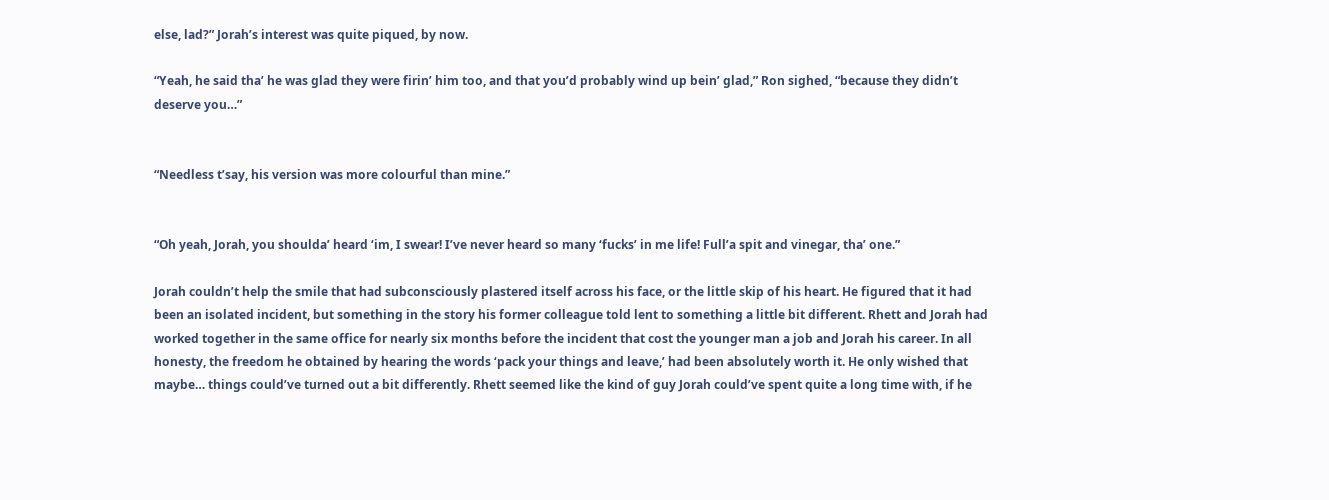else, lad?” Jorah’s interest was quite piqued, by now.

“Yeah, he said tha’ he was glad they were firin’ him too, and that you’d probably wind up bein’ glad,” Ron sighed, “because they didn’t deserve you…”


“Needless t’say, his version was more colourful than mine.”


“Oh yeah, Jorah, you shoulda’ heard ‘im, I swear! I’ve never heard so many ‘fucks’ in me life! Full’a spit and vinegar, tha’ one.”

Jorah couldn’t help the smile that had subconsciously plastered itself across his face, or the little skip of his heart. He figured that it had been an isolated incident, but something in the story his former colleague told lent to something a little bit different. Rhett and Jorah had worked together in the same office for nearly six months before the incident that cost the younger man a job and Jorah his career. In all honesty, the freedom he obtained by hearing the words ‘pack your things and leave,’ had been absolutely worth it. He only wished that maybe… things could’ve turned out a bit differently. Rhett seemed like the kind of guy Jorah could’ve spent quite a long time with, if he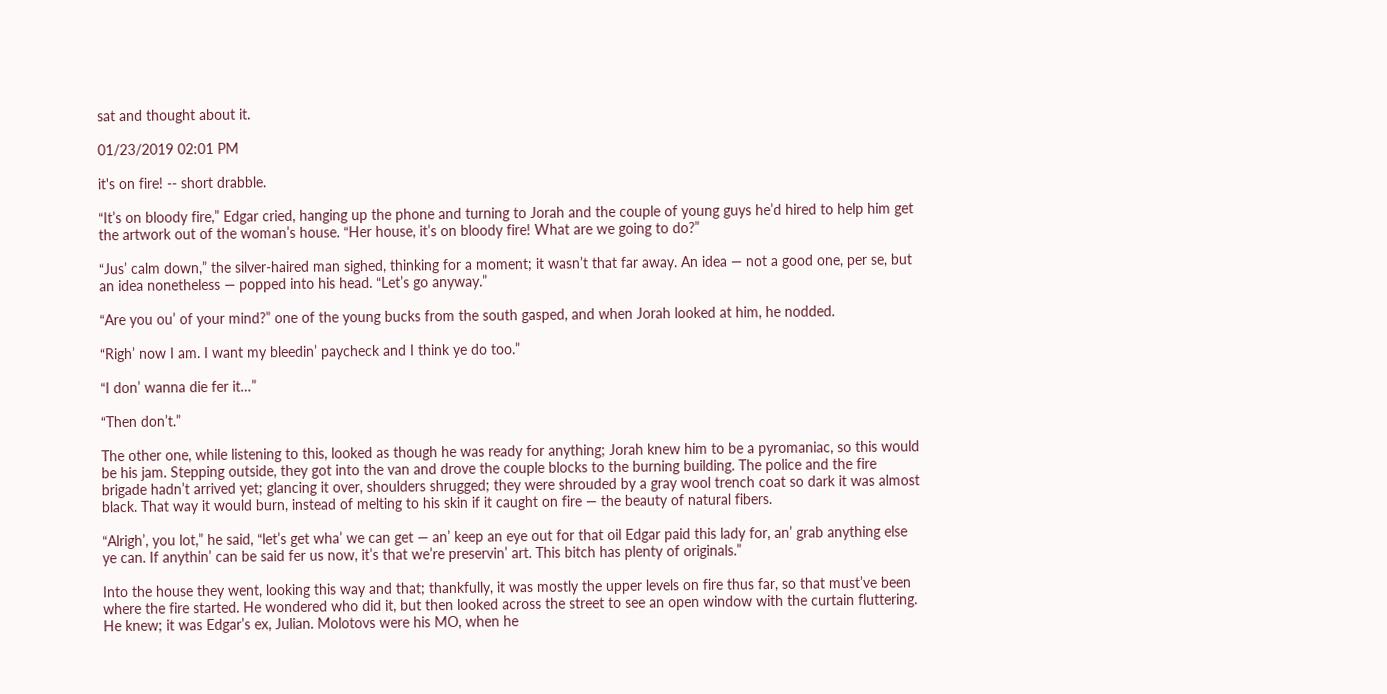sat and thought about it.

01/23/2019 02:01 PM

it's on fire! -- short drabble.

“It’s on bloody fire,” Edgar cried, hanging up the phone and turning to Jorah and the couple of young guys he’d hired to help him get the artwork out of the woman’s house. “Her house, it’s on bloody fire! What are we going to do?”

“Jus’ calm down,” the silver-haired man sighed, thinking for a moment; it wasn’t that far away. An idea — not a good one, per se, but an idea nonetheless — popped into his head. “Let’s go anyway.”

“Are you ou’ of your mind?” one of the young bucks from the south gasped, and when Jorah looked at him, he nodded.

“Righ’ now I am. I want my bleedin’ paycheck and I think ye do too.”

“I don’ wanna die fer it…”

“Then don’t.”

The other one, while listening to this, looked as though he was ready for anything; Jorah knew him to be a pyromaniac, so this would be his jam. Stepping outside, they got into the van and drove the couple blocks to the burning building. The police and the fire brigade hadn’t arrived yet; glancing it over, shoulders shrugged; they were shrouded by a gray wool trench coat so dark it was almost black. That way it would burn, instead of melting to his skin if it caught on fire — the beauty of natural fibers.

“Alrigh’, you lot,” he said, “let’s get wha’ we can get — an’ keep an eye out for that oil Edgar paid this lady for, an’ grab anything else ye can. If anythin’ can be said fer us now, it’s that we’re preservin’ art. This bitch has plenty of originals.”

Into the house they went, looking this way and that; thankfully, it was mostly the upper levels on fire thus far, so that must’ve been where the fire started. He wondered who did it, but then looked across the street to see an open window with the curtain fluttering. He knew; it was Edgar’s ex, Julian. Molotovs were his MO, when he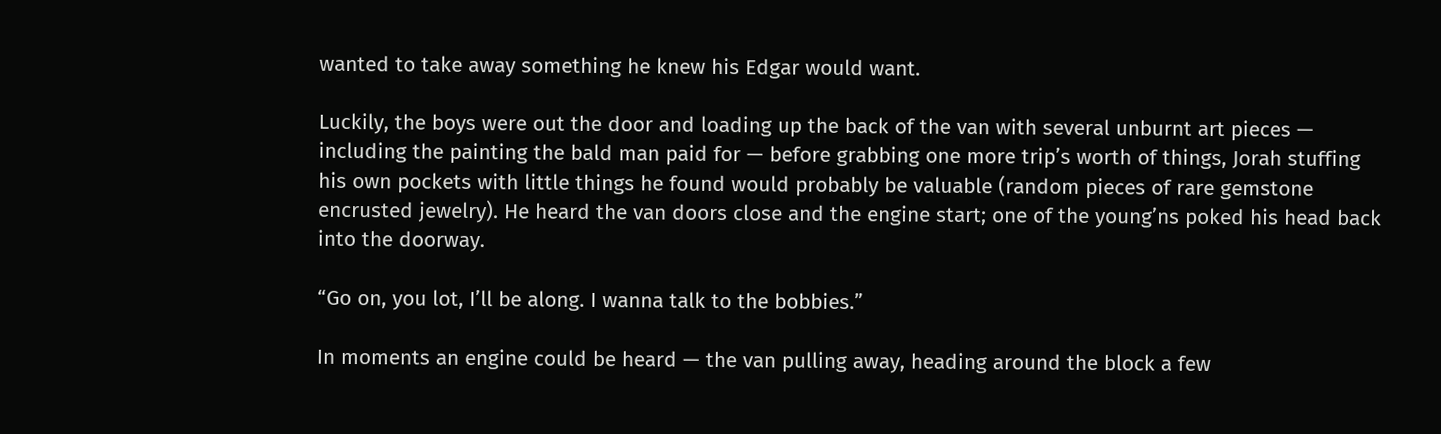wanted to take away something he knew his Edgar would want.

Luckily, the boys were out the door and loading up the back of the van with several unburnt art pieces — including the painting the bald man paid for — before grabbing one more trip’s worth of things, Jorah stuffing his own pockets with little things he found would probably be valuable (random pieces of rare gemstone encrusted jewelry). He heard the van doors close and the engine start; one of the young’ns poked his head back into the doorway.

“Go on, you lot, I’ll be along. I wanna talk to the bobbies.”

In moments an engine could be heard — the van pulling away, heading around the block a few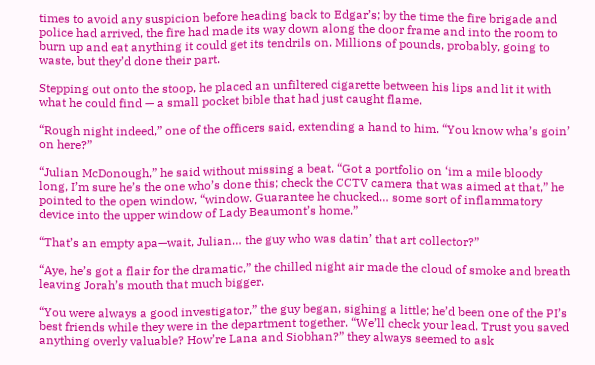times to avoid any suspicion before heading back to Edgar’s; by the time the fire brigade and police had arrived, the fire had made its way down along the door frame and into the room to burn up and eat anything it could get its tendrils on. Millions of pounds, probably, going to waste, but they’d done their part.

Stepping out onto the stoop, he placed an unfiltered cigarette between his lips and lit it with what he could find — a small pocket bible that had just caught flame.

“Rough night indeed,” one of the officers said, extending a hand to him. “You know wha’s goin’ on here?”

“Julian McDonough,” he said without missing a beat. “Got a portfolio on ‘im a mile bloody long, I’m sure he’s the one who’s done this; check the CCTV camera that was aimed at that,” he pointed to the open window, “window. Guarantee he chucked… some sort of inflammatory device into the upper window of Lady Beaumont’s home.”

“That’s an empty apa—wait, Julian… the guy who was datin’ that art collector?”

“Aye, he’s got a flair for the dramatic,” the chilled night air made the cloud of smoke and breath leaving Jorah’s mouth that much bigger.

“You were always a good investigator,” the guy began, sighing a little; he’d been one of the PI’s best friends while they were in the department together. “We’ll check your lead. Trust you saved anything overly valuable? How’re Lana and Siobhan?” they always seemed to ask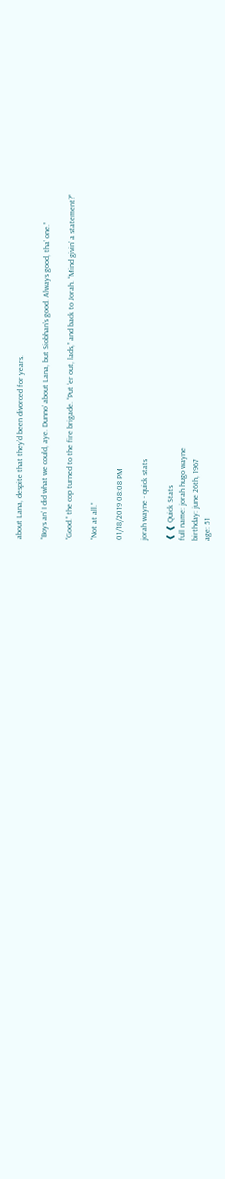about Lana, despite that they’d been divorced for years.

“Boys an’ I did what we could, aye. Dunno’ about Lana, but Siobhan’s good. Always good, tha’ one.”

“Good.” the cop turned to the fire brigade. “Put ‘er out, lads,” and back to Jorah. “Mind givin’ a statement?”

“Not at all.”

01/18/2019 08:08 PM

jorah wayne - quick stats

❰ ❰ Quick Stats
full name: jorah hugo wayne
birthday: june 26th, 1967
age: 51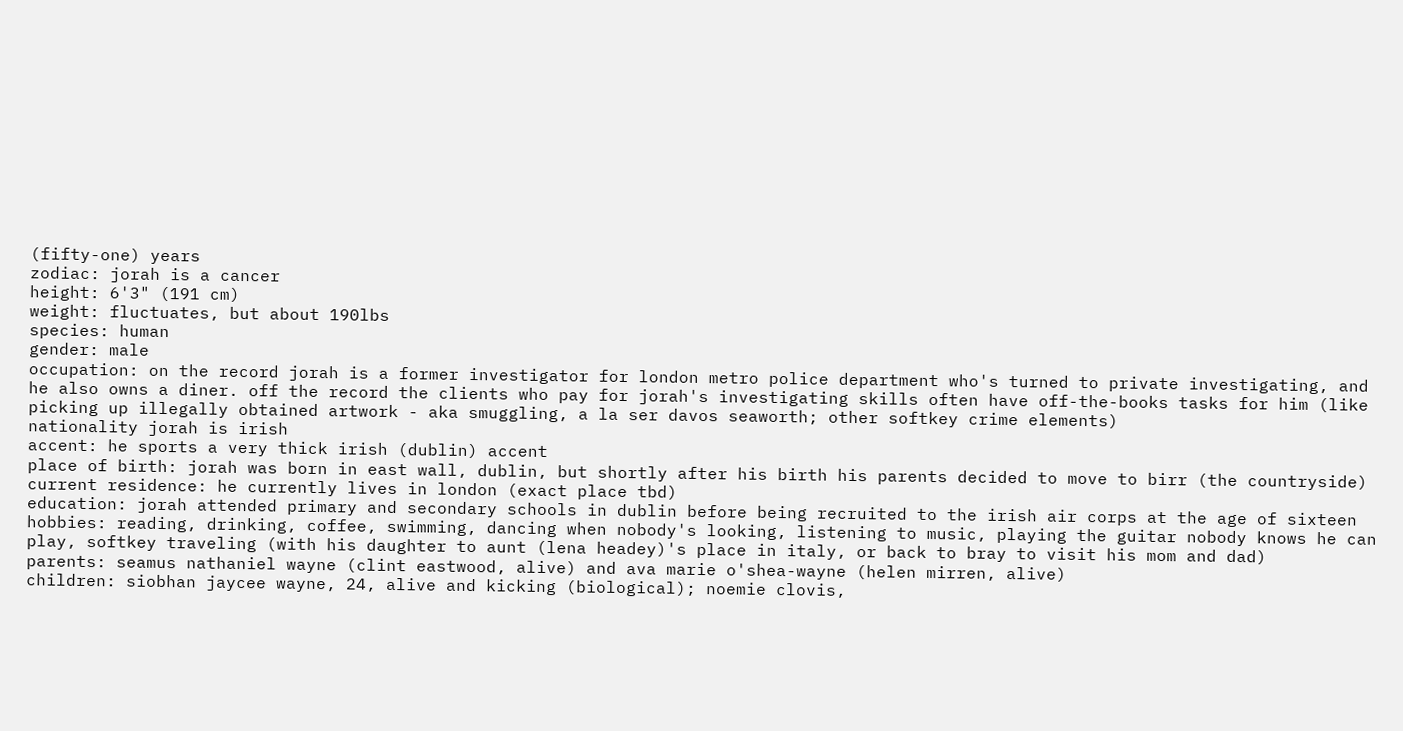(fifty-one) years
zodiac: jorah is a cancer
height: 6'3" (191 cm)
weight: fluctuates, but about 190lbs
species: human
gender: male
occupation: on the record jorah is a former investigator for london metro police department who's turned to private investigating, and he also owns a diner. off the record the clients who pay for jorah's investigating skills often have off-the-books tasks for him (like picking up illegally obtained artwork - aka smuggling, a la ser davos seaworth; other softkey crime elements)
nationality jorah is irish
accent: he sports a very thick irish (dublin) accent
place of birth: jorah was born in east wall, dublin, but shortly after his birth his parents decided to move to birr (the countryside)
current residence: he currently lives in london (exact place tbd)
education: jorah attended primary and secondary schools in dublin before being recruited to the irish air corps at the age of sixteen
hobbies: reading, drinking, coffee, swimming, dancing when nobody's looking, listening to music, playing the guitar nobody knows he can play, softkey traveling (with his daughter to aunt (lena headey)'s place in italy, or back to bray to visit his mom and dad)
parents: seamus nathaniel wayne (clint eastwood, alive) and ava marie o'shea-wayne (helen mirren, alive)
children: siobhan jaycee wayne, 24, alive and kicking (biological); noemie clovis,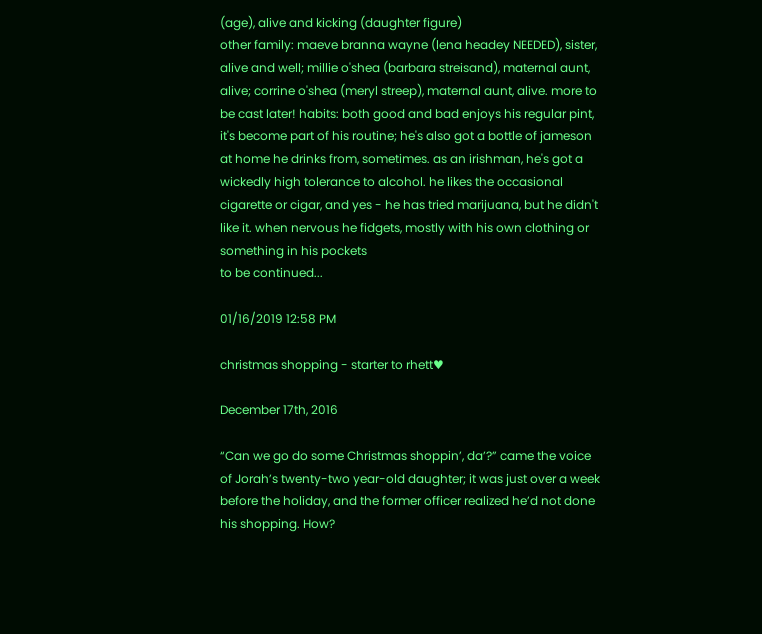(age), alive and kicking (daughter figure)
other family: maeve branna wayne (lena headey NEEDED), sister, alive and well; millie o'shea (barbara streisand), maternal aunt, alive; corrine o'shea (meryl streep), maternal aunt, alive. more to be cast later! habits: both good and bad enjoys his regular pint, it's become part of his routine; he's also got a bottle of jameson at home he drinks from, sometimes. as an irishman, he's got a wickedly high tolerance to alcohol. he likes the occasional cigarette or cigar, and yes - he has tried marijuana, but he didn't like it. when nervous he fidgets, mostly with his own clothing or something in his pockets
to be continued...

01/16/2019 12:58 PM

christmas shopping - starter to rhett♥

December 17th, 2016

“Can we go do some Christmas shoppin’, da’?” came the voice of Jorah’s twenty-two year-old daughter; it was just over a week before the holiday, and the former officer realized he’d not done his shopping. How?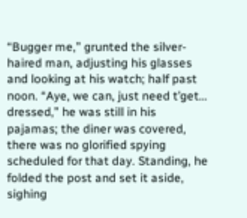“Bugger me,” grunted the silver-haired man, adjusting his glasses and looking at his watch; half past noon. “Aye, we can, just need t’get… dressed,” he was still in his pajamas; the diner was covered, there was no glorified spying scheduled for that day. Standing, he folded the post and set it aside, sighing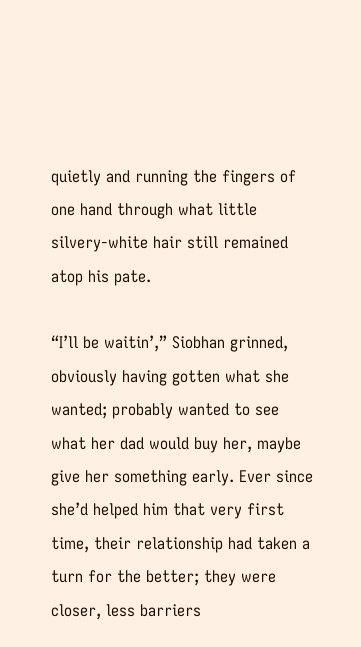quietly and running the fingers of one hand through what little silvery-white hair still remained atop his pate.

“I’ll be waitin’,” Siobhan grinned, obviously having gotten what she wanted; probably wanted to see what her dad would buy her, maybe give her something early. Ever since she’d helped him that very first time, their relationship had taken a turn for the better; they were closer, less barriers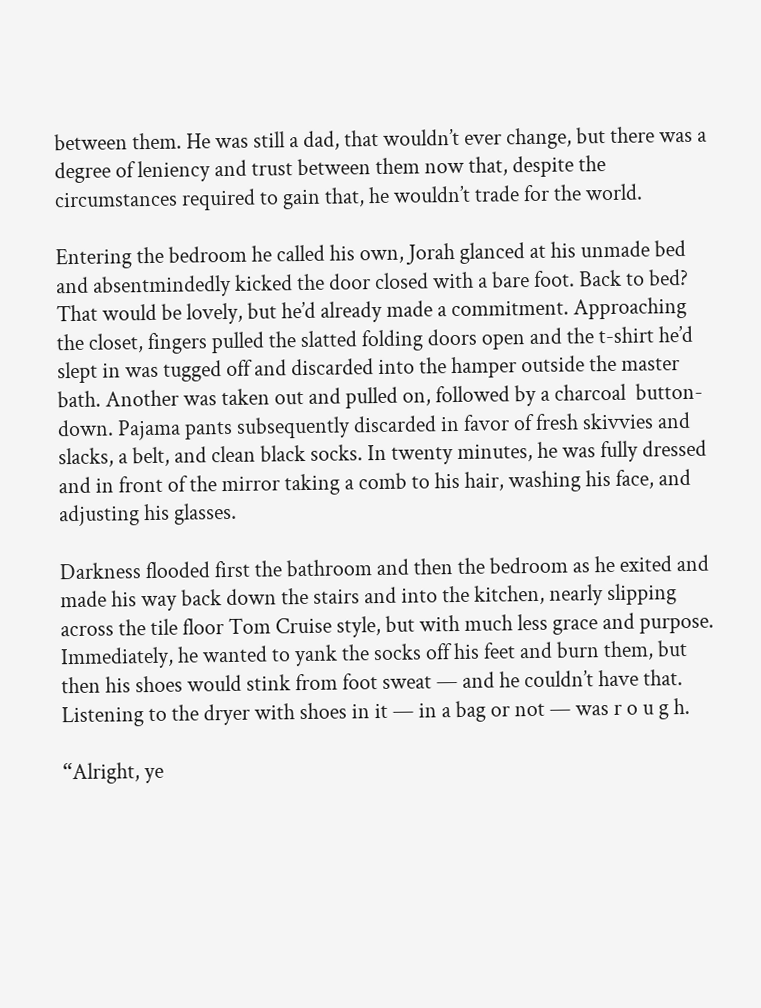between them. He was still a dad, that wouldn’t ever change, but there was a degree of leniency and trust between them now that, despite the circumstances required to gain that, he wouldn’t trade for the world.

Entering the bedroom he called his own, Jorah glanced at his unmade bed and absentmindedly kicked the door closed with a bare foot. Back to bed? That would be lovely, but he’d already made a commitment. Approaching the closet, fingers pulled the slatted folding doors open and the t-shirt he’d slept in was tugged off and discarded into the hamper outside the master bath. Another was taken out and pulled on, followed by a charcoal  button-down. Pajama pants subsequently discarded in favor of fresh skivvies and slacks, a belt, and clean black socks. In twenty minutes, he was fully dressed and in front of the mirror taking a comb to his hair, washing his face, and adjusting his glasses.

Darkness flooded first the bathroom and then the bedroom as he exited and made his way back down the stairs and into the kitchen, nearly slipping across the tile floor Tom Cruise style, but with much less grace and purpose. Immediately, he wanted to yank the socks off his feet and burn them, but then his shoes would stink from foot sweat — and he couldn’t have that. Listening to the dryer with shoes in it — in a bag or not — was r o u g h.

“Alright, ye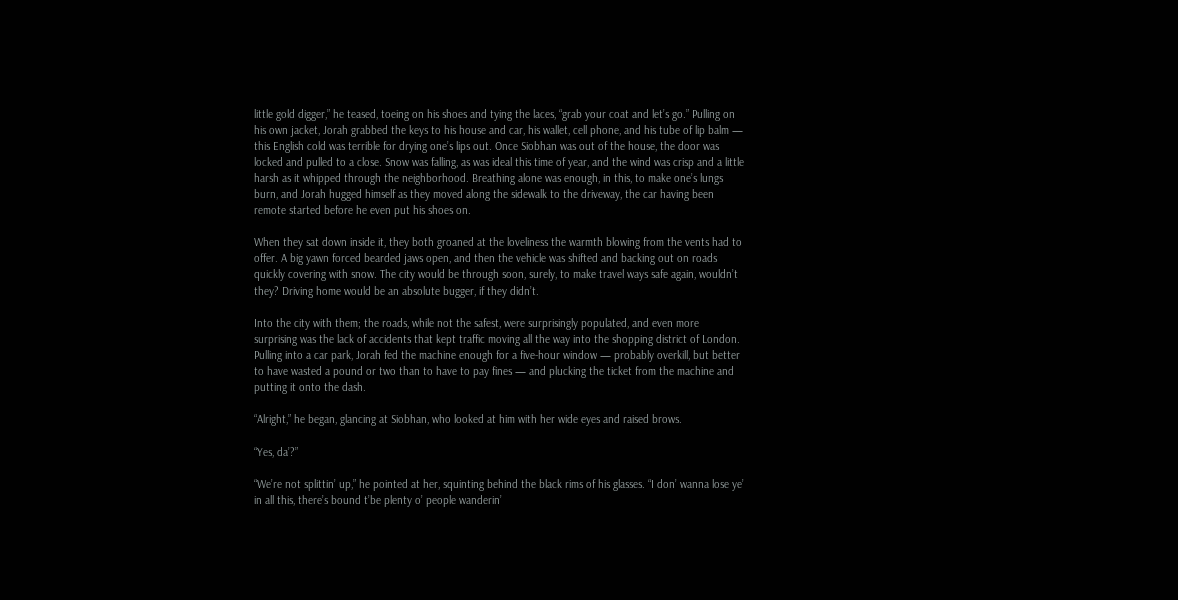little gold digger,” he teased, toeing on his shoes and tying the laces, “grab your coat and let’s go.” Pulling on his own jacket, Jorah grabbed the keys to his house and car, his wallet, cell phone, and his tube of lip balm — this English cold was terrible for drying one’s lips out. Once Siobhan was out of the house, the door was locked and pulled to a close. Snow was falling, as was ideal this time of year, and the wind was crisp and a little harsh as it whipped through the neighborhood. Breathing alone was enough, in this, to make one’s lungs burn, and Jorah hugged himself as they moved along the sidewalk to the driveway, the car having been remote started before he even put his shoes on.

When they sat down inside it, they both groaned at the loveliness the warmth blowing from the vents had to offer. A big yawn forced bearded jaws open, and then the vehicle was shifted and backing out on roads quickly covering with snow. The city would be through soon, surely, to make travel ways safe again, wouldn’t they? Driving home would be an absolute bugger, if they didn’t.

Into the city with them; the roads, while not the safest, were surprisingly populated, and even more surprising was the lack of accidents that kept traffic moving all the way into the shopping district of London. Pulling into a car park, Jorah fed the machine enough for a five-hour window — probably overkill, but better to have wasted a pound or two than to have to pay fines — and plucking the ticket from the machine and putting it onto the dash.

“Alright,” he began, glancing at Siobhan, who looked at him with her wide eyes and raised brows.

“Yes, da’?”

“We’re not splittin’ up,” he pointed at her, squinting behind the black rims of his glasses. “I don’ wanna lose ye’ in all this, there’s bound t’be plenty o’ people wanderin’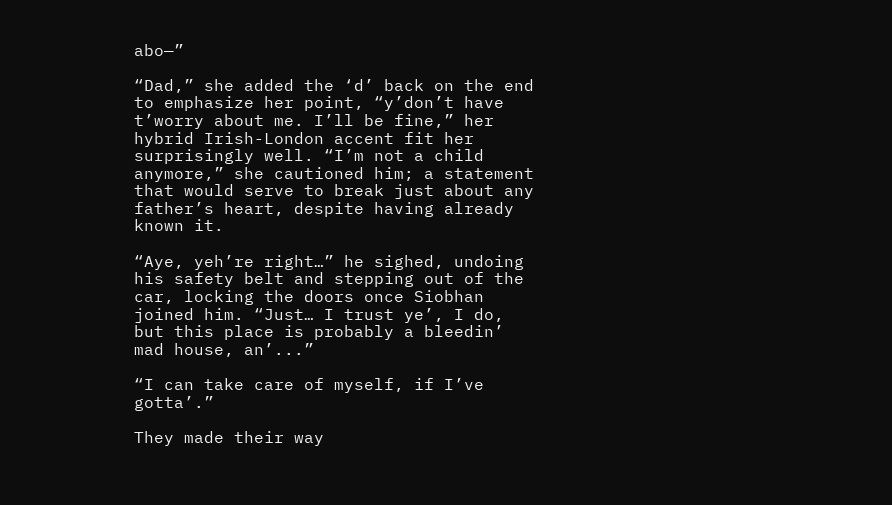abo—”

“Dad,” she added the ‘d’ back on the end to emphasize her point, “y’don’t have t’worry about me. I’ll be fine,” her hybrid Irish-London accent fit her surprisingly well. “I’m not a child anymore,” she cautioned him; a statement that would serve to break just about any father’s heart, despite having already known it.

“Aye, yeh’re right…” he sighed, undoing his safety belt and stepping out of the car, locking the doors once Siobhan joined him. “Just… I trust ye’, I do, but this place is probably a bleedin’ mad house, an’...”

“I can take care of myself, if I’ve gotta’.”

They made their way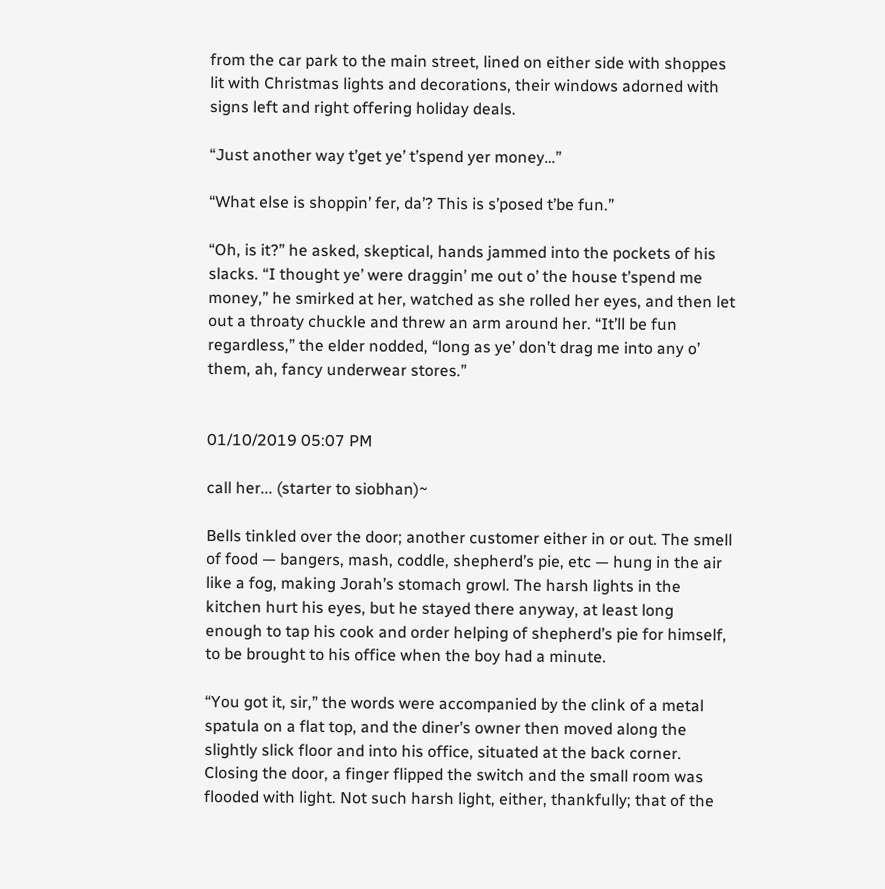from the car park to the main street, lined on either side with shoppes lit with Christmas lights and decorations, their windows adorned with signs left and right offering holiday deals.

“Just another way t’get ye’ t’spend yer money…”

“What else is shoppin’ fer, da’? This is s’posed t’be fun.”

“Oh, is it?” he asked, skeptical, hands jammed into the pockets of his slacks. “I thought ye’ were draggin’ me out o’ the house t’spend me money,” he smirked at her, watched as she rolled her eyes, and then let out a throaty chuckle and threw an arm around her. “It’ll be fun regardless,” the elder nodded, “long as ye’ don’t drag me into any o’ them, ah, fancy underwear stores.”


01/10/2019 05:07 PM

call her... (starter to siobhan)~

Bells tinkled over the door; another customer either in or out. The smell of food — bangers, mash, coddle, shepherd’s pie, etc — hung in the air like a fog, making Jorah’s stomach growl. The harsh lights in the kitchen hurt his eyes, but he stayed there anyway, at least long enough to tap his cook and order helping of shepherd’s pie for himself, to be brought to his office when the boy had a minute.

“You got it, sir,” the words were accompanied by the clink of a metal spatula on a flat top, and the diner’s owner then moved along the slightly slick floor and into his office, situated at the back corner. Closing the door, a finger flipped the switch and the small room was flooded with light. Not such harsh light, either, thankfully; that of the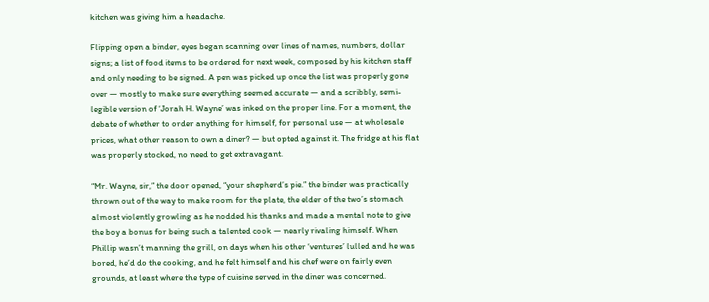kitchen was giving him a headache.

Flipping open a binder, eyes began scanning over lines of names, numbers, dollar signs; a list of food items to be ordered for next week, composed by his kitchen staff and only needing to be signed. A pen was picked up once the list was properly gone over — mostly to make sure everything seemed accurate — and a scribbly, semi-legible version of ‘Jorah H. Wayne’ was inked on the proper line. For a moment, the debate of whether to order anything for himself, for personal use — at wholesale prices, what other reason to own a diner? — but opted against it. The fridge at his flat was properly stocked, no need to get extravagant.

“Mr. Wayne, sir,” the door opened, “your shepherd’s pie.” the binder was practically thrown out of the way to make room for the plate, the elder of the two’s stomach almost violently growling as he nodded his thanks and made a mental note to give the boy a bonus for being such a talented cook — nearly rivaling himself. When Phillip wasn’t manning the grill, on days when his other ‘ventures’ lulled and he was bored, he’d do the cooking, and he felt himself and his chef were on fairly even grounds, at least where the type of cuisine served in the diner was concerned.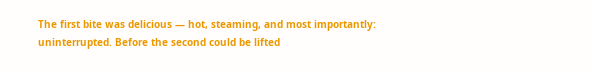The first bite was delicious — hot, steaming, and most importantly: uninterrupted. Before the second could be lifted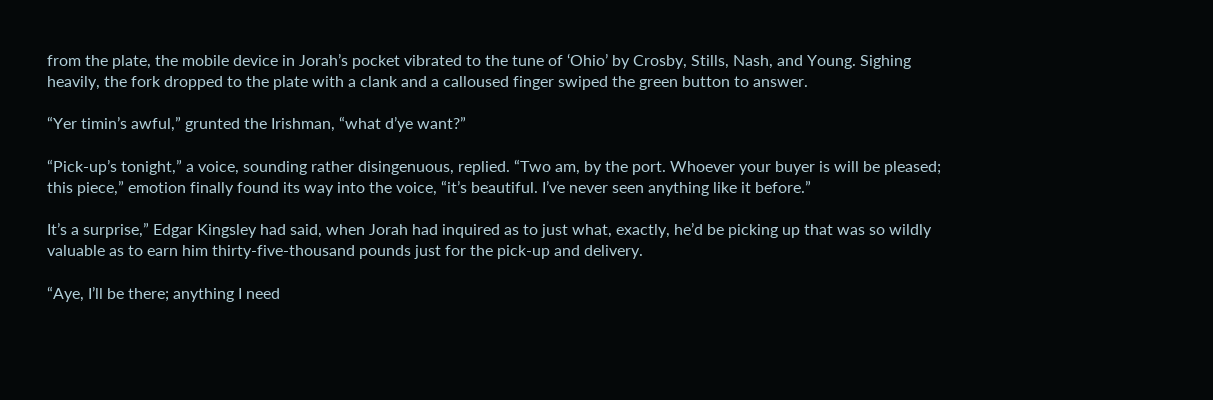from the plate, the mobile device in Jorah’s pocket vibrated to the tune of ‘Ohio’ by Crosby, Stills, Nash, and Young. Sighing heavily, the fork dropped to the plate with a clank and a calloused finger swiped the green button to answer.

“Yer timin’s awful,” grunted the Irishman, “what d’ye want?”

“Pick-up’s tonight,” a voice, sounding rather disingenuous, replied. “Two am, by the port. Whoever your buyer is will be pleased; this piece,” emotion finally found its way into the voice, “it’s beautiful. I’ve never seen anything like it before.”

It’s a surprise,” Edgar Kingsley had said, when Jorah had inquired as to just what, exactly, he’d be picking up that was so wildly valuable as to earn him thirty-five-thousand pounds just for the pick-up and delivery.

“Aye, I’ll be there; anything I need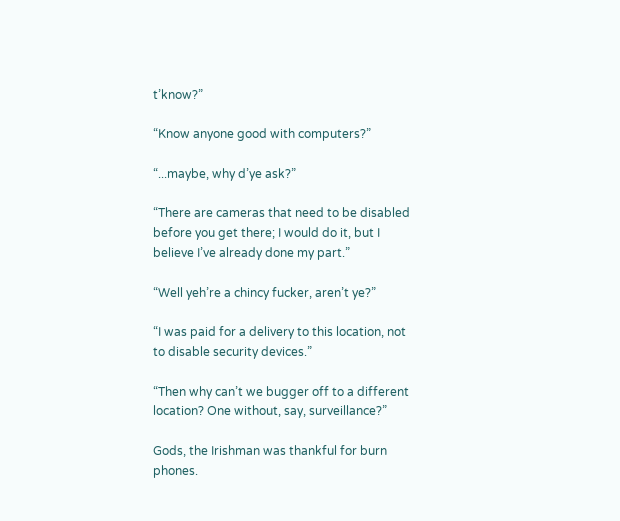t’know?”

“Know anyone good with computers?”

“...maybe, why d’ye ask?”

“There are cameras that need to be disabled before you get there; I would do it, but I believe I’ve already done my part.”

“Well yeh’re a chincy fucker, aren’t ye?”

“I was paid for a delivery to this location, not to disable security devices.”

“Then why can’t we bugger off to a different location? One without, say, surveillance?”

Gods, the Irishman was thankful for burn phones.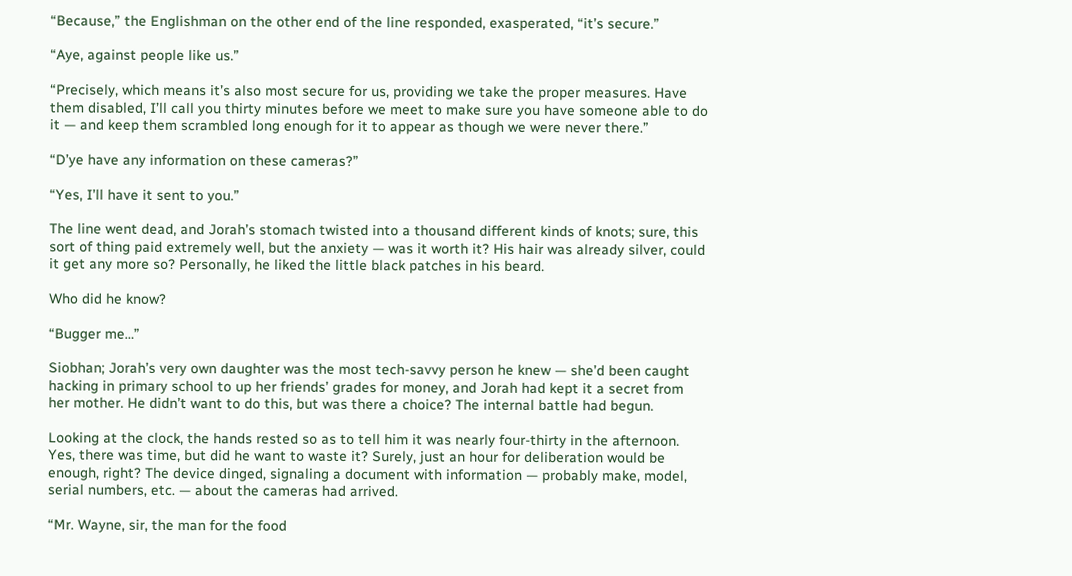“Because,” the Englishman on the other end of the line responded, exasperated, “it’s secure.”

“Aye, against people like us.”

“Precisely, which means it’s also most secure for us, providing we take the proper measures. Have them disabled, I’ll call you thirty minutes before we meet to make sure you have someone able to do it — and keep them scrambled long enough for it to appear as though we were never there.”

“D’ye have any information on these cameras?”

“Yes, I’ll have it sent to you.”

The line went dead, and Jorah’s stomach twisted into a thousand different kinds of knots; sure, this sort of thing paid extremely well, but the anxiety — was it worth it? His hair was already silver, could it get any more so? Personally, he liked the little black patches in his beard.

Who did he know?

“Bugger me…”

Siobhan; Jorah’s very own daughter was the most tech-savvy person he knew — she’d been caught hacking in primary school to up her friends’ grades for money, and Jorah had kept it a secret from her mother. He didn’t want to do this, but was there a choice? The internal battle had begun.

Looking at the clock, the hands rested so as to tell him it was nearly four-thirty in the afternoon. Yes, there was time, but did he want to waste it? Surely, just an hour for deliberation would be enough, right? The device dinged, signaling a document with information — probably make, model, serial numbers, etc. — about the cameras had arrived.

“Mr. Wayne, sir, the man for the food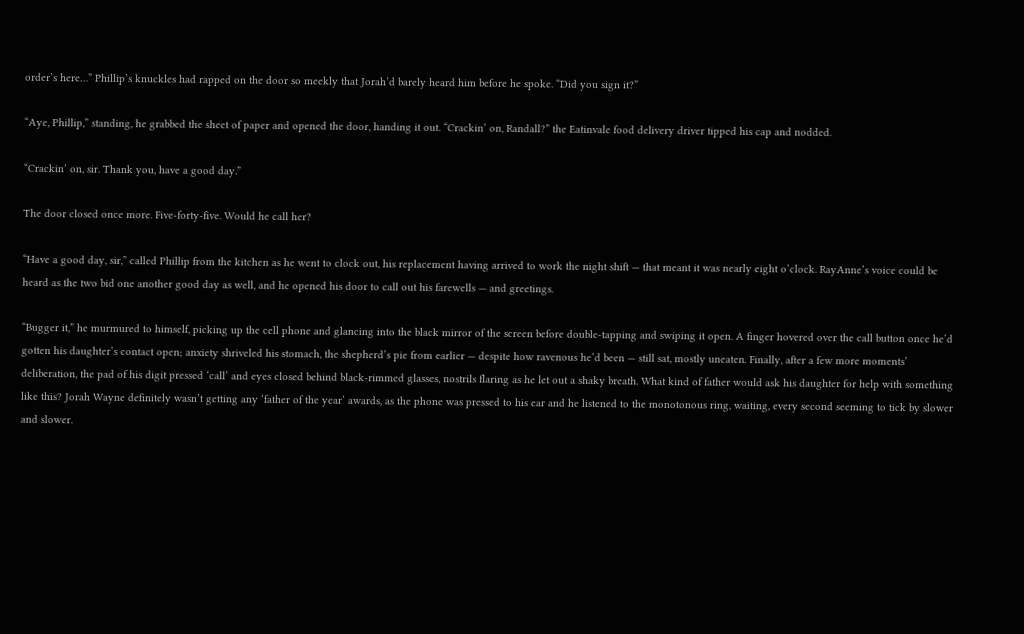order’s here…” Phillip’s knuckles had rapped on the door so meekly that Jorah’d barely heard him before he spoke. “Did you sign it?”

“Aye, Phillip,” standing, he grabbed the sheet of paper and opened the door, handing it out. “Crackin’ on, Randall?” the Eatinvale food delivery driver tipped his cap and nodded.

“Crackin’ on, sir. Thank you, have a good day.”

The door closed once more. Five-forty-five. Would he call her?

“Have a good day, sir,” called Phillip from the kitchen as he went to clock out, his replacement having arrived to work the night shift — that meant it was nearly eight o’clock. RayAnne’s voice could be heard as the two bid one another good day as well, and he opened his door to call out his farewells — and greetings.

“Bugger it,” he murmured to himself, picking up the cell phone and glancing into the black mirror of the screen before double-tapping and swiping it open. A finger hovered over the call button once he’d gotten his daughter’s contact open; anxiety shriveled his stomach, the shepherd’s pie from earlier — despite how ravenous he’d been — still sat, mostly uneaten. Finally, after a few more moments’ deliberation, the pad of his digit pressed ‘call’ and eyes closed behind black-rimmed glasses, nostrils flaring as he let out a shaky breath. What kind of father would ask his daughter for help with something like this? Jorah Wayne definitely wasn’t getting any ‘father of the year’ awards, as the phone was pressed to his ear and he listened to the monotonous ring, waiting, every second seeming to tick by slower and slower.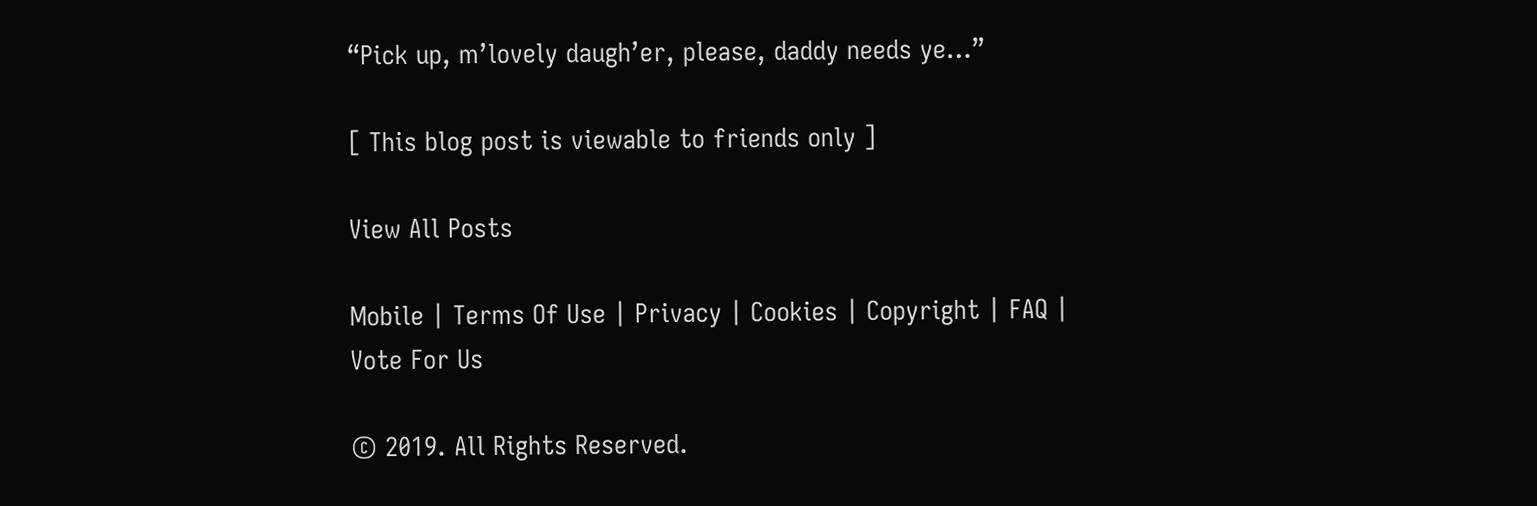“Pick up, m’lovely daugh’er, please, daddy needs ye…”

[ This blog post is viewable to friends only ]

View All Posts

Mobile | Terms Of Use | Privacy | Cookies | Copyright | FAQ | Vote For Us

© 2019. All Rights Reserved.